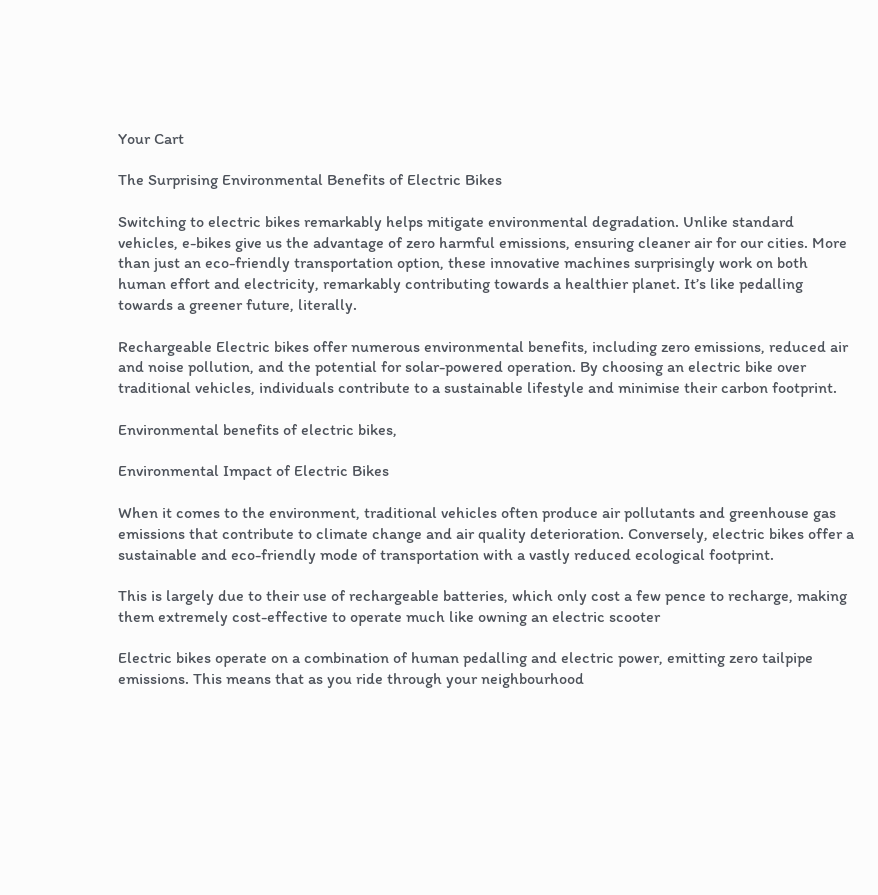Your Cart

The Surprising Environmental Benefits of Electric Bikes

Switching to electric bikes remarkably helps mitigate environmental degradation. Unlike standard vehicles, e-bikes give us the advantage of zero harmful emissions, ensuring cleaner air for our cities. More than just an eco-friendly transportation option, these innovative machines surprisingly work on both human effort and electricity, remarkably contributing towards a healthier planet. It’s like pedalling towards a greener future, literally.

Rechargeable Electric bikes offer numerous environmental benefits, including zero emissions, reduced air and noise pollution, and the potential for solar-powered operation. By choosing an electric bike over traditional vehicles, individuals contribute to a sustainable lifestyle and minimise their carbon footprint.

Environmental benefits of electric bikes,

Environmental Impact of Electric Bikes

When it comes to the environment, traditional vehicles often produce air pollutants and greenhouse gas emissions that contribute to climate change and air quality deterioration. Conversely, electric bikes offer a sustainable and eco-friendly mode of transportation with a vastly reduced ecological footprint.

This is largely due to their use of rechargeable batteries, which only cost a few pence to recharge, making them extremely cost-effective to operate much like owning an electric scooter

Electric bikes operate on a combination of human pedalling and electric power, emitting zero tailpipe emissions. This means that as you ride through your neighbourhood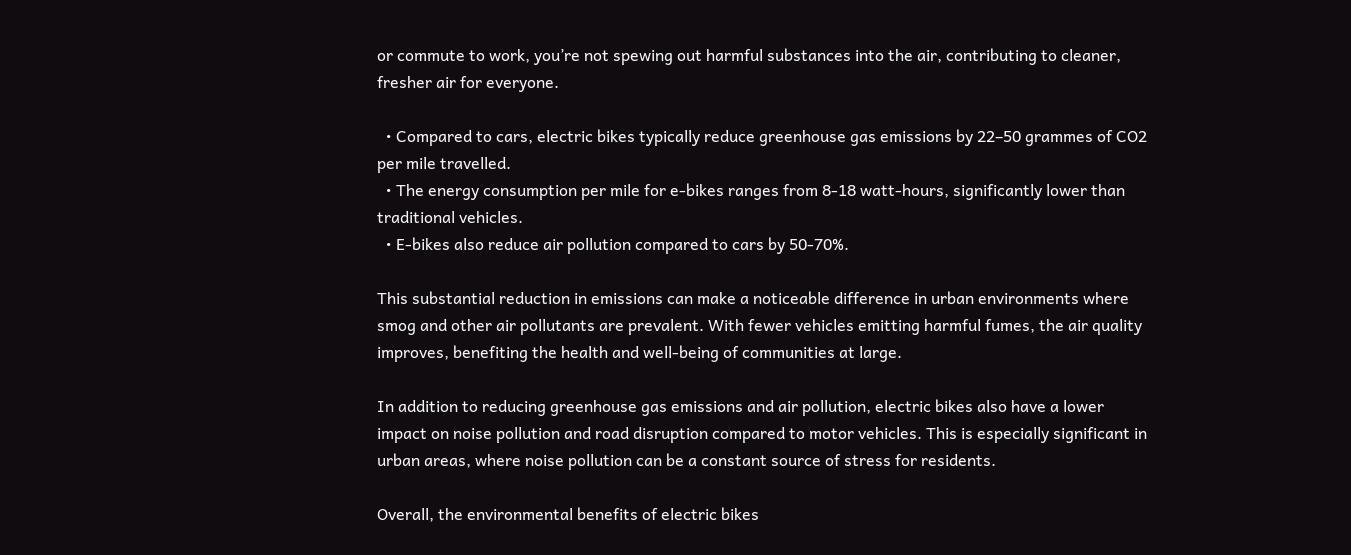or commute to work, you’re not spewing out harmful substances into the air, contributing to cleaner, fresher air for everyone.

  • Compared to cars, electric bikes typically reduce greenhouse gas emissions by 22–50 grammes of CO2 per mile travelled.
  • The energy consumption per mile for e-bikes ranges from 8-18 watt-hours, significantly lower than traditional vehicles.
  • E-bikes also reduce air pollution compared to cars by 50-70%.

This substantial reduction in emissions can make a noticeable difference in urban environments where smog and other air pollutants are prevalent. With fewer vehicles emitting harmful fumes, the air quality improves, benefiting the health and well-being of communities at large.

In addition to reducing greenhouse gas emissions and air pollution, electric bikes also have a lower impact on noise pollution and road disruption compared to motor vehicles. This is especially significant in urban areas, where noise pollution can be a constant source of stress for residents.

Overall, the environmental benefits of electric bikes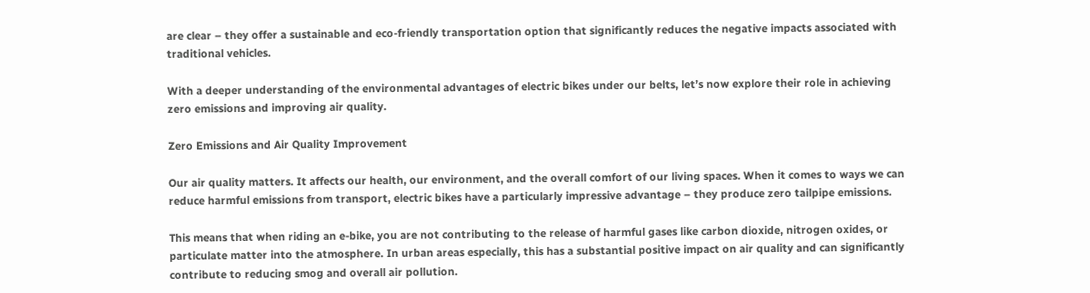are clear – they offer a sustainable and eco-friendly transportation option that significantly reduces the negative impacts associated with traditional vehicles.

With a deeper understanding of the environmental advantages of electric bikes under our belts, let’s now explore their role in achieving zero emissions and improving air quality.

Zero Emissions and Air Quality Improvement

Our air quality matters. It affects our health, our environment, and the overall comfort of our living spaces. When it comes to ways we can reduce harmful emissions from transport, electric bikes have a particularly impressive advantage – they produce zero tailpipe emissions.

This means that when riding an e-bike, you are not contributing to the release of harmful gases like carbon dioxide, nitrogen oxides, or particulate matter into the atmosphere. In urban areas especially, this has a substantial positive impact on air quality and can significantly contribute to reducing smog and overall air pollution.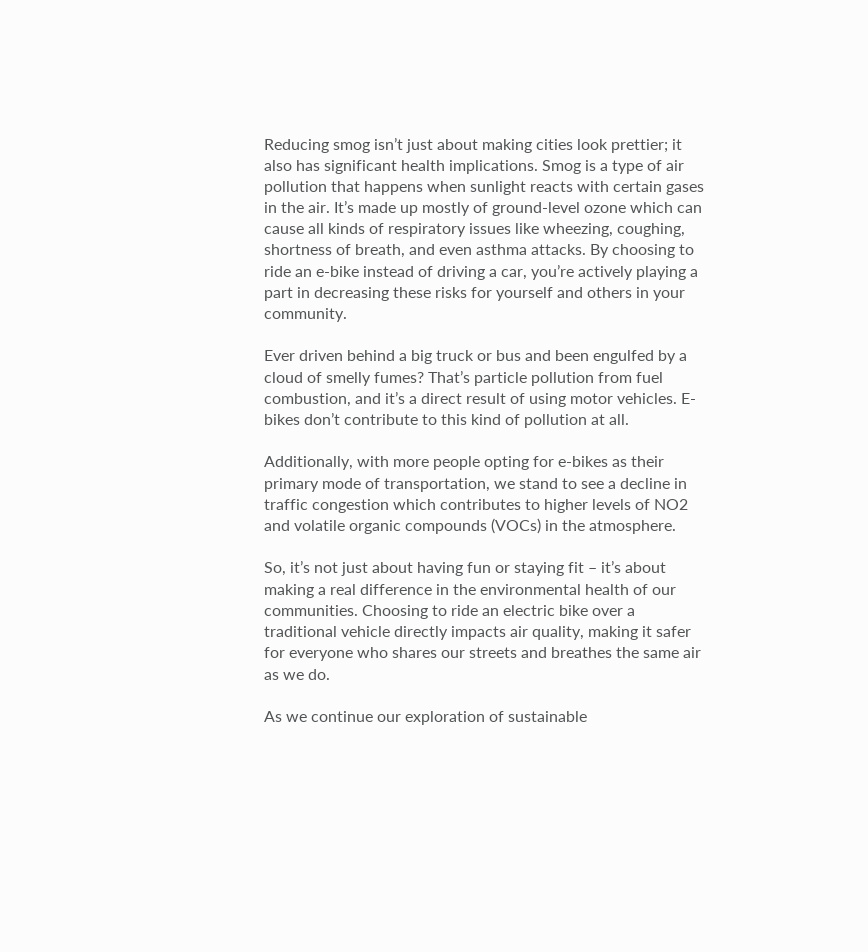Reducing smog isn’t just about making cities look prettier; it also has significant health implications. Smog is a type of air pollution that happens when sunlight reacts with certain gases in the air. It’s made up mostly of ground-level ozone which can cause all kinds of respiratory issues like wheezing, coughing, shortness of breath, and even asthma attacks. By choosing to ride an e-bike instead of driving a car, you’re actively playing a part in decreasing these risks for yourself and others in your community.

Ever driven behind a big truck or bus and been engulfed by a cloud of smelly fumes? That’s particle pollution from fuel combustion, and it’s a direct result of using motor vehicles. E-bikes don’t contribute to this kind of pollution at all.

Additionally, with more people opting for e-bikes as their primary mode of transportation, we stand to see a decline in traffic congestion which contributes to higher levels of NO2 and volatile organic compounds (VOCs) in the atmosphere.

So, it’s not just about having fun or staying fit – it’s about making a real difference in the environmental health of our communities. Choosing to ride an electric bike over a traditional vehicle directly impacts air quality, making it safer for everyone who shares our streets and breathes the same air as we do.

As we continue our exploration of sustainable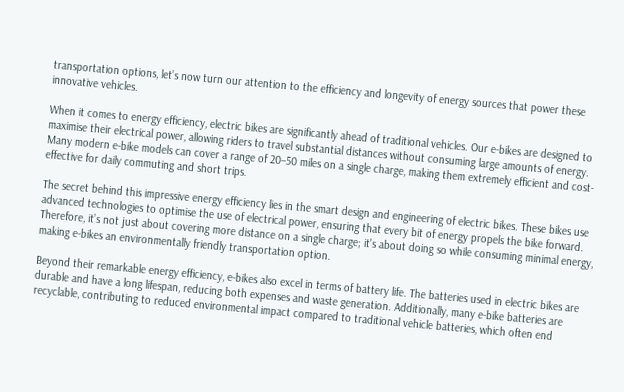transportation options, let’s now turn our attention to the efficiency and longevity of energy sources that power these innovative vehicles.

When it comes to energy efficiency, electric bikes are significantly ahead of traditional vehicles. Our e-bikes are designed to maximise their electrical power, allowing riders to travel substantial distances without consuming large amounts of energy. Many modern e-bike models can cover a range of 20–50 miles on a single charge, making them extremely efficient and cost-effective for daily commuting and short trips.

The secret behind this impressive energy efficiency lies in the smart design and engineering of electric bikes. These bikes use advanced technologies to optimise the use of electrical power, ensuring that every bit of energy propels the bike forward. Therefore, it’s not just about covering more distance on a single charge; it’s about doing so while consuming minimal energy, making e-bikes an environmentally friendly transportation option.

Beyond their remarkable energy efficiency, e-bikes also excel in terms of battery life. The batteries used in electric bikes are durable and have a long lifespan, reducing both expenses and waste generation. Additionally, many e-bike batteries are recyclable, contributing to reduced environmental impact compared to traditional vehicle batteries, which often end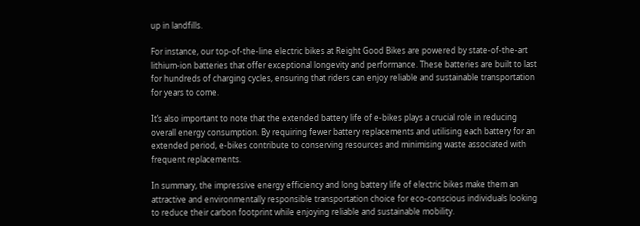up in landfills.

For instance, our top-of-the-line electric bikes at Reight Good Bikes are powered by state-of-the-art lithium-ion batteries that offer exceptional longevity and performance. These batteries are built to last for hundreds of charging cycles, ensuring that riders can enjoy reliable and sustainable transportation for years to come.

It’s also important to note that the extended battery life of e-bikes plays a crucial role in reducing overall energy consumption. By requiring fewer battery replacements and utilising each battery for an extended period, e-bikes contribute to conserving resources and minimising waste associated with frequent replacements.

In summary, the impressive energy efficiency and long battery life of electric bikes make them an attractive and environmentally responsible transportation choice for eco-conscious individuals looking to reduce their carbon footprint while enjoying reliable and sustainable mobility.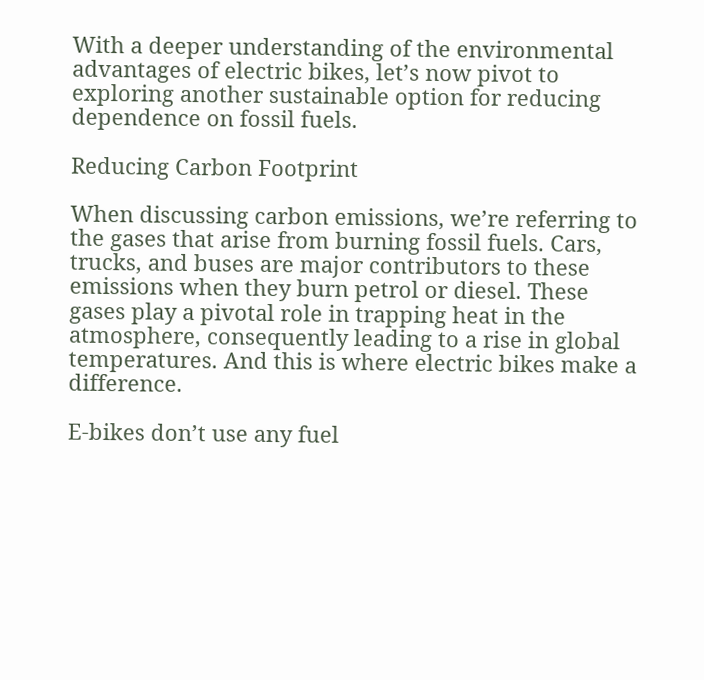With a deeper understanding of the environmental advantages of electric bikes, let’s now pivot to exploring another sustainable option for reducing dependence on fossil fuels.

Reducing Carbon Footprint

When discussing carbon emissions, we’re referring to the gases that arise from burning fossil fuels. Cars, trucks, and buses are major contributors to these emissions when they burn petrol or diesel. These gases play a pivotal role in trapping heat in the atmosphere, consequently leading to a rise in global temperatures. And this is where electric bikes make a difference.

E-bikes don’t use any fuel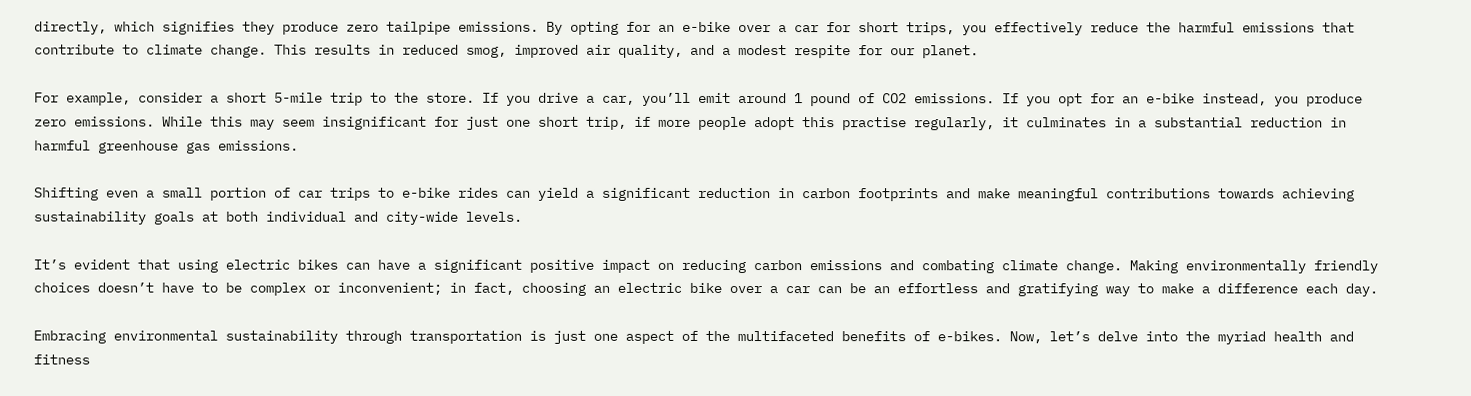directly, which signifies they produce zero tailpipe emissions. By opting for an e-bike over a car for short trips, you effectively reduce the harmful emissions that contribute to climate change. This results in reduced smog, improved air quality, and a modest respite for our planet.

For example, consider a short 5-mile trip to the store. If you drive a car, you’ll emit around 1 pound of CO2 emissions. If you opt for an e-bike instead, you produce zero emissions. While this may seem insignificant for just one short trip, if more people adopt this practise regularly, it culminates in a substantial reduction in harmful greenhouse gas emissions.

Shifting even a small portion of car trips to e-bike rides can yield a significant reduction in carbon footprints and make meaningful contributions towards achieving sustainability goals at both individual and city-wide levels.

It’s evident that using electric bikes can have a significant positive impact on reducing carbon emissions and combating climate change. Making environmentally friendly choices doesn’t have to be complex or inconvenient; in fact, choosing an electric bike over a car can be an effortless and gratifying way to make a difference each day.

Embracing environmental sustainability through transportation is just one aspect of the multifaceted benefits of e-bikes. Now, let’s delve into the myriad health and fitness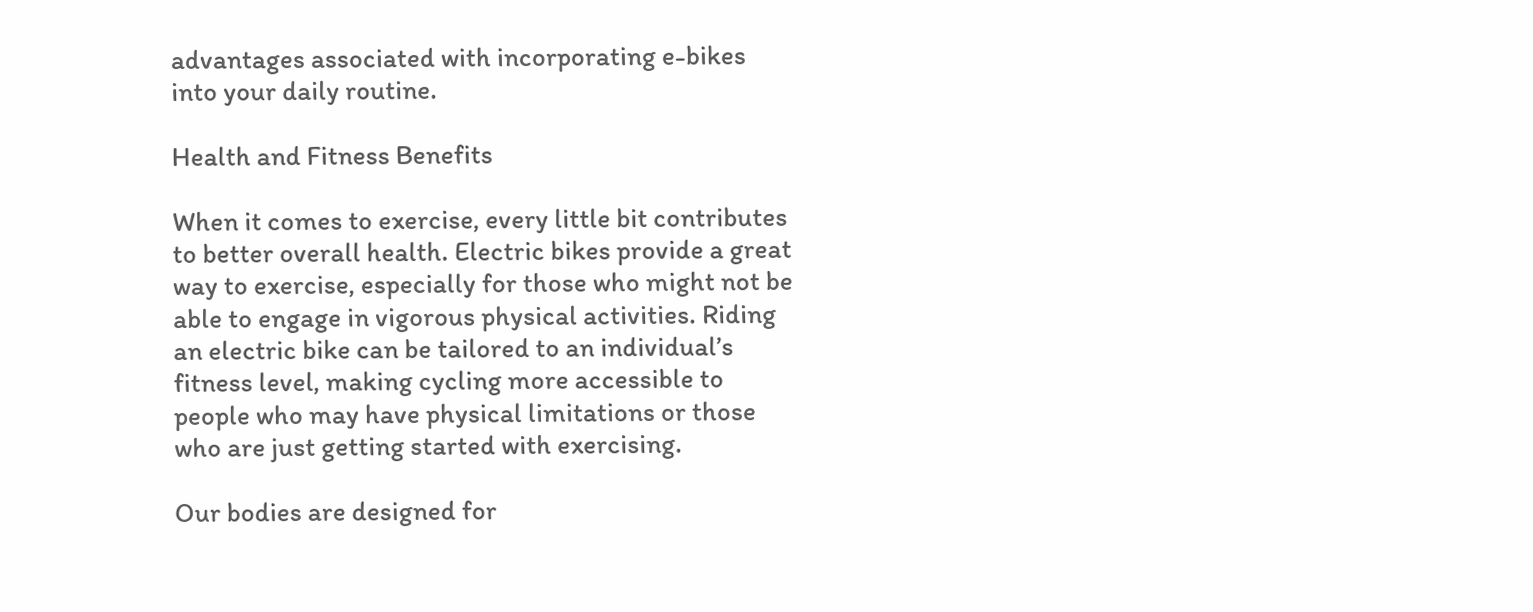advantages associated with incorporating e-bikes into your daily routine.

Health and Fitness Benefits

When it comes to exercise, every little bit contributes to better overall health. Electric bikes provide a great way to exercise, especially for those who might not be able to engage in vigorous physical activities. Riding an electric bike can be tailored to an individual’s fitness level, making cycling more accessible to people who may have physical limitations or those who are just getting started with exercising.

Our bodies are designed for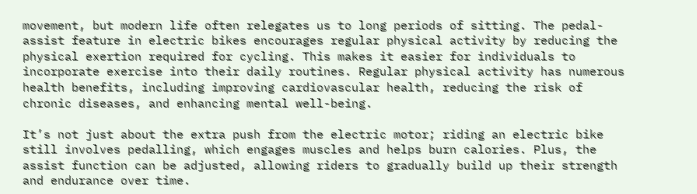movement, but modern life often relegates us to long periods of sitting. The pedal-assist feature in electric bikes encourages regular physical activity by reducing the physical exertion required for cycling. This makes it easier for individuals to incorporate exercise into their daily routines. Regular physical activity has numerous health benefits, including improving cardiovascular health, reducing the risk of chronic diseases, and enhancing mental well-being.

It’s not just about the extra push from the electric motor; riding an electric bike still involves pedalling, which engages muscles and helps burn calories. Plus, the assist function can be adjusted, allowing riders to gradually build up their strength and endurance over time.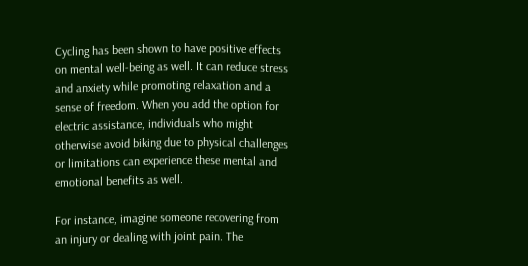Cycling has been shown to have positive effects on mental well-being as well. It can reduce stress and anxiety while promoting relaxation and a sense of freedom. When you add the option for electric assistance, individuals who might otherwise avoid biking due to physical challenges or limitations can experience these mental and emotional benefits as well.

For instance, imagine someone recovering from an injury or dealing with joint pain. The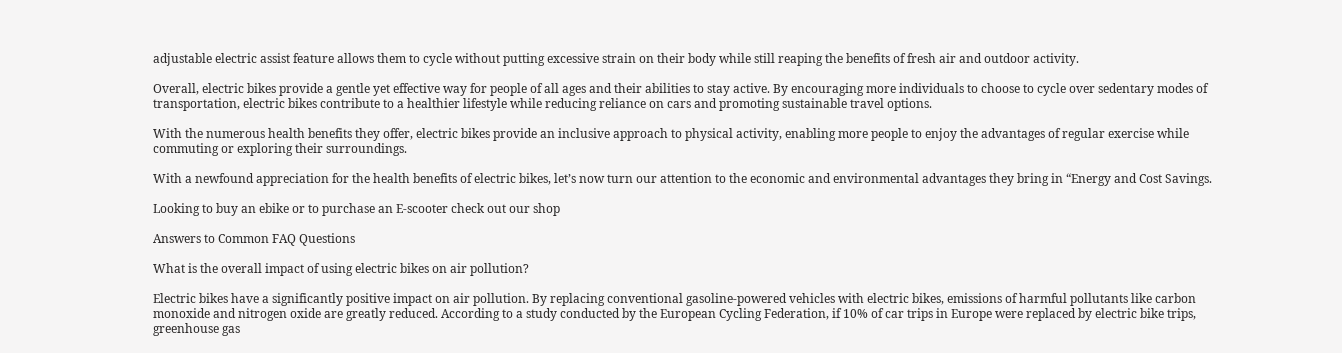adjustable electric assist feature allows them to cycle without putting excessive strain on their body while still reaping the benefits of fresh air and outdoor activity.

Overall, electric bikes provide a gentle yet effective way for people of all ages and their abilities to stay active. By encouraging more individuals to choose to cycle over sedentary modes of transportation, electric bikes contribute to a healthier lifestyle while reducing reliance on cars and promoting sustainable travel options.

With the numerous health benefits they offer, electric bikes provide an inclusive approach to physical activity, enabling more people to enjoy the advantages of regular exercise while commuting or exploring their surroundings.

With a newfound appreciation for the health benefits of electric bikes, let’s now turn our attention to the economic and environmental advantages they bring in “Energy and Cost Savings.

Looking to buy an ebike or to purchase an E-scooter check out our shop

Answers to Common FAQ Questions

What is the overall impact of using electric bikes on air pollution?

Electric bikes have a significantly positive impact on air pollution. By replacing conventional gasoline-powered vehicles with electric bikes, emissions of harmful pollutants like carbon monoxide and nitrogen oxide are greatly reduced. According to a study conducted by the European Cycling Federation, if 10% of car trips in Europe were replaced by electric bike trips, greenhouse gas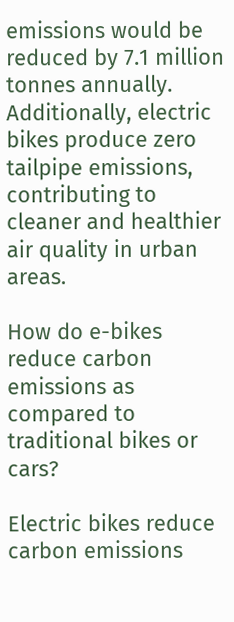emissions would be reduced by 7.1 million tonnes annually. Additionally, electric bikes produce zero tailpipe emissions, contributing to cleaner and healthier air quality in urban areas.

How do e-bikes reduce carbon emissions as compared to traditional bikes or cars?

Electric bikes reduce carbon emissions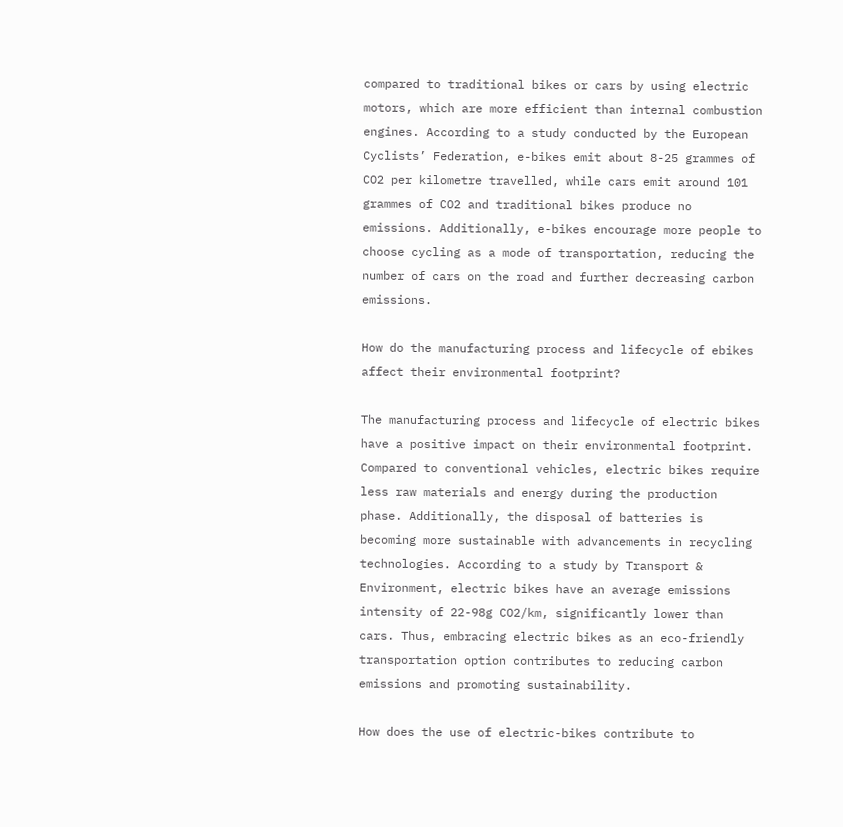compared to traditional bikes or cars by using electric motors, which are more efficient than internal combustion engines. According to a study conducted by the European Cyclists’ Federation, e-bikes emit about 8-25 grammes of CO2 per kilometre travelled, while cars emit around 101 grammes of CO2 and traditional bikes produce no emissions. Additionally, e-bikes encourage more people to choose cycling as a mode of transportation, reducing the number of cars on the road and further decreasing carbon emissions.

How do the manufacturing process and lifecycle of ebikes affect their environmental footprint?

The manufacturing process and lifecycle of electric bikes have a positive impact on their environmental footprint. Compared to conventional vehicles, electric bikes require less raw materials and energy during the production phase. Additionally, the disposal of batteries is becoming more sustainable with advancements in recycling technologies. According to a study by Transport & Environment, electric bikes have an average emissions intensity of 22-98g CO2/km, significantly lower than cars. Thus, embracing electric bikes as an eco-friendly transportation option contributes to reducing carbon emissions and promoting sustainability.

How does the use of electric-bikes contribute to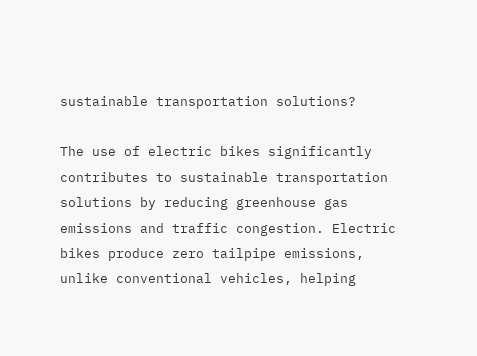sustainable transportation solutions?

The use of electric bikes significantly contributes to sustainable transportation solutions by reducing greenhouse gas emissions and traffic congestion. Electric bikes produce zero tailpipe emissions, unlike conventional vehicles, helping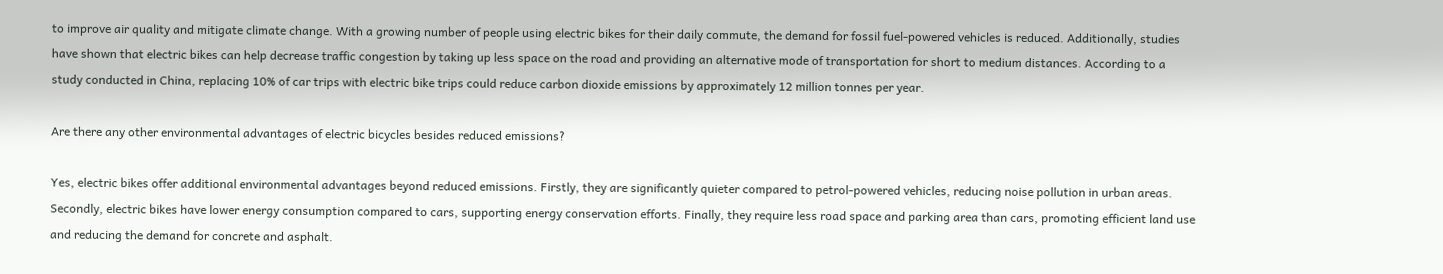to improve air quality and mitigate climate change. With a growing number of people using electric bikes for their daily commute, the demand for fossil fuel-powered vehicles is reduced. Additionally, studies have shown that electric bikes can help decrease traffic congestion by taking up less space on the road and providing an alternative mode of transportation for short to medium distances. According to a study conducted in China, replacing 10% of car trips with electric bike trips could reduce carbon dioxide emissions by approximately 12 million tonnes per year.

Are there any other environmental advantages of electric bicycles besides reduced emissions?

Yes, electric bikes offer additional environmental advantages beyond reduced emissions. Firstly, they are significantly quieter compared to petrol-powered vehicles, reducing noise pollution in urban areas. Secondly, electric bikes have lower energy consumption compared to cars, supporting energy conservation efforts. Finally, they require less road space and parking area than cars, promoting efficient land use and reducing the demand for concrete and asphalt.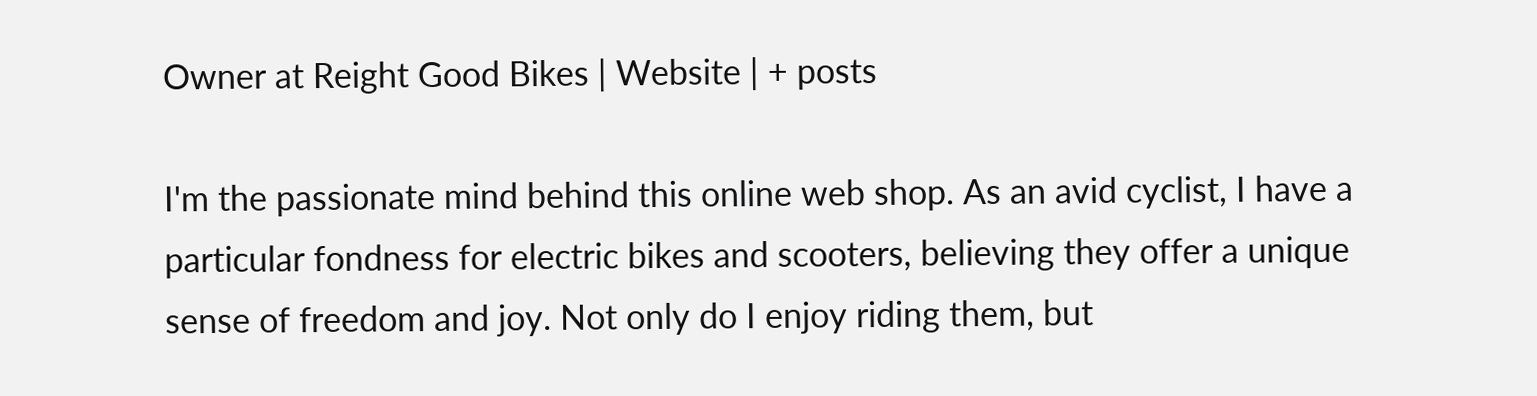Owner at Reight Good Bikes | Website | + posts

I'm the passionate mind behind this online web shop. As an avid cyclist, I have a particular fondness for electric bikes and scooters, believing they offer a unique sense of freedom and joy. Not only do I enjoy riding them, but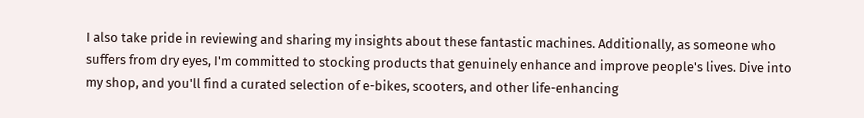I also take pride in reviewing and sharing my insights about these fantastic machines. Additionally, as someone who suffers from dry eyes, I'm committed to stocking products that genuinely enhance and improve people's lives. Dive into my shop, and you'll find a curated selection of e-bikes, scooters, and other life-enhancing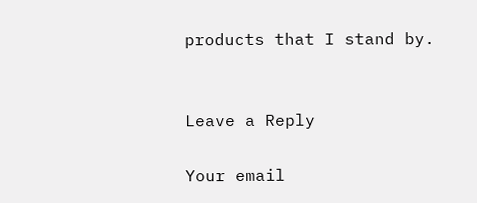products that I stand by.


Leave a Reply

Your email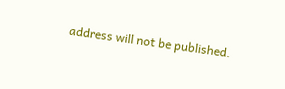address will not be published.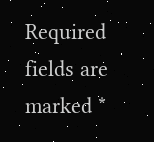Required fields are marked *